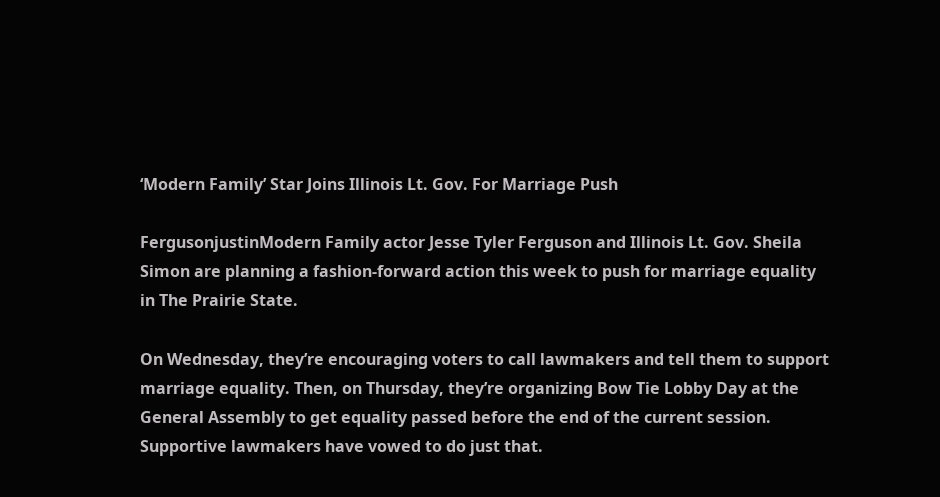‘Modern Family’ Star Joins Illinois Lt. Gov. For Marriage Push

FergusonjustinModern Family actor Jesse Tyler Ferguson and Illinois Lt. Gov. Sheila Simon are planning a fashion-forward action this week to push for marriage equality in The Prairie State.

On Wednesday, they’re encouraging voters to call lawmakers and tell them to support marriage equality. Then, on Thursday, they’re organizing Bow Tie Lobby Day at the General Assembly to get equality passed before the end of the current session. Supportive lawmakers have vowed to do just that.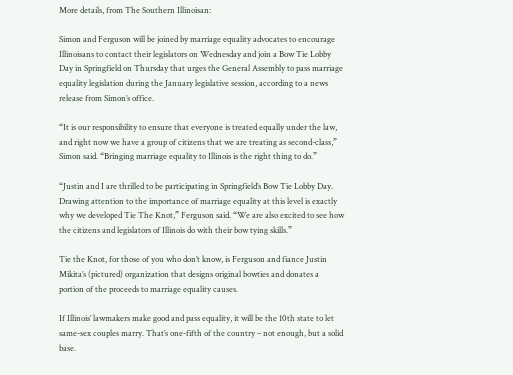More details, from The Southern Illinoisan:

Simon and Ferguson will be joined by marriage equality advocates to encourage Illinoisans to contact their legislators on Wednesday and join a Bow Tie Lobby Day in Springfield on Thursday that urges the General Assembly to pass marriage equality legislation during the January legislative session, according to a news release from Simon’s office.

“It is our responsibility to ensure that everyone is treated equally under the law, and right now we have a group of citizens that we are treating as second-class,” Simon said. “Bringing marriage equality to Illinois is the right thing to do.”

“Justin and I are thrilled to be participating in Springfield’s Bow Tie Lobby Day. Drawing attention to the importance of marriage equality at this level is exactly why we developed Tie The Knot,” Ferguson said. “We are also excited to see how the citizens and legislators of Illinois do with their bow tying skills.”

Tie the Knot, for those of you who don’t know, is Ferguson and fiance Justin Mikita’s (pictured) organization that designs original bowties and donates a portion of the proceeds to marriage equality causes.

If Illinois’ lawmakers make good and pass equality, it will be the 10th state to let same-sex couples marry. That’s one-fifth of the country – not enough, but a solid base.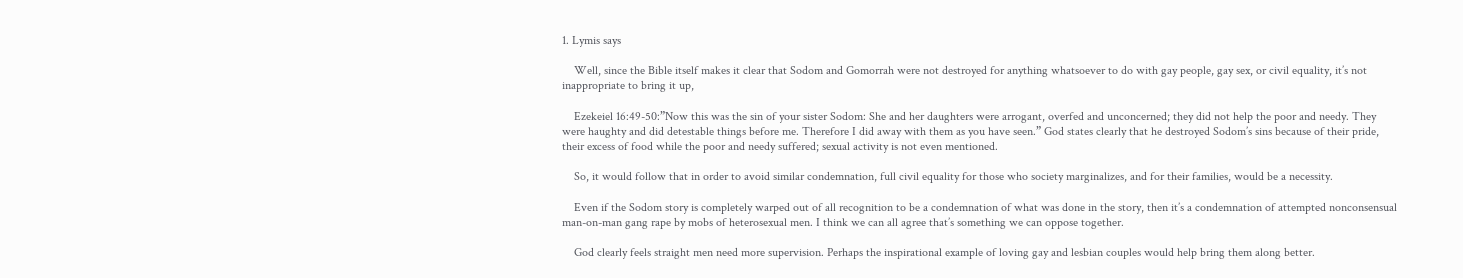1. Lymis says

    Well, since the Bible itself makes it clear that Sodom and Gomorrah were not destroyed for anything whatsoever to do with gay people, gay sex, or civil equality, it’s not inappropriate to bring it up,

    Ezekeiel 16:49-50:”Now this was the sin of your sister Sodom: She and her daughters were arrogant, overfed and unconcerned; they did not help the poor and needy. They were haughty and did detestable things before me. Therefore I did away with them as you have seen.” God states clearly that he destroyed Sodom’s sins because of their pride, their excess of food while the poor and needy suffered; sexual activity is not even mentioned.

    So, it would follow that in order to avoid similar condemnation, full civil equality for those who society marginalizes, and for their families, would be a necessity.

    Even if the Sodom story is completely warped out of all recognition to be a condemnation of what was done in the story, then it’s a condemnation of attempted nonconsensual man-on-man gang rape by mobs of heterosexual men. I think we can all agree that’s something we can oppose together.

    God clearly feels straight men need more supervision. Perhaps the inspirational example of loving gay and lesbian couples would help bring them along better.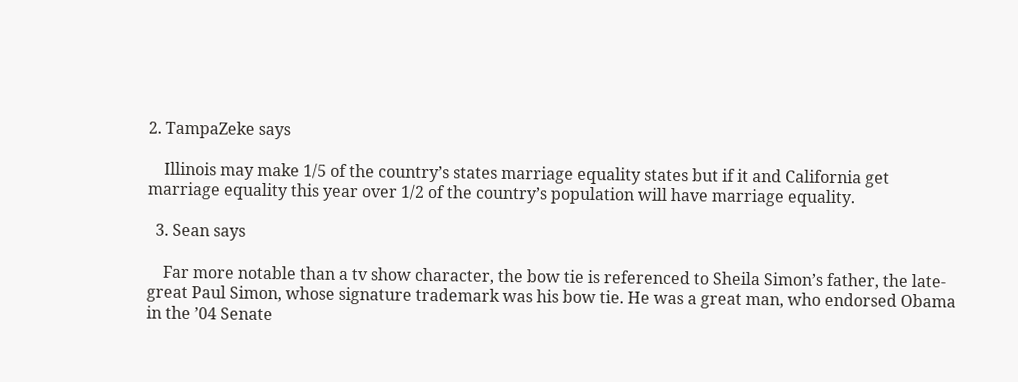2. TampaZeke says

    Illinois may make 1/5 of the country’s states marriage equality states but if it and California get marriage equality this year over 1/2 of the country’s population will have marriage equality.

  3. Sean says

    Far more notable than a tv show character, the bow tie is referenced to Sheila Simon’s father, the late-great Paul Simon, whose signature trademark was his bow tie. He was a great man, who endorsed Obama in the ’04 Senate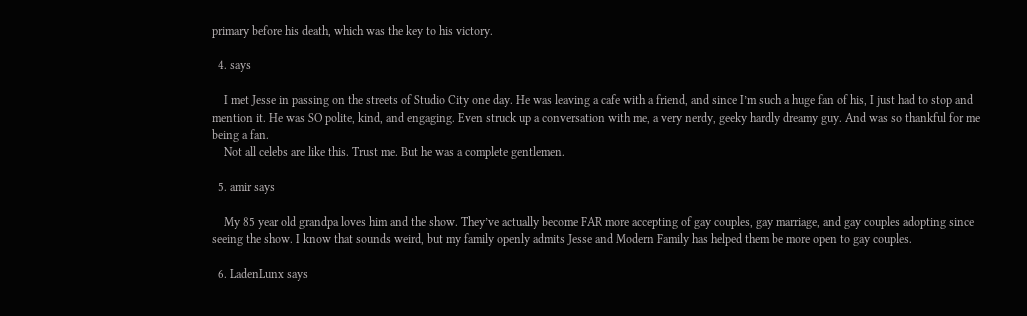primary before his death, which was the key to his victory.

  4. says

    I met Jesse in passing on the streets of Studio City one day. He was leaving a cafe with a friend, and since I’m such a huge fan of his, I just had to stop and mention it. He was SO polite, kind, and engaging. Even struck up a conversation with me, a very nerdy, geeky hardly dreamy guy. And was so thankful for me being a fan.
    Not all celebs are like this. Trust me. But he was a complete gentlemen.

  5. amir says

    My 85 year old grandpa loves him and the show. They’ve actually become FAR more accepting of gay couples, gay marriage, and gay couples adopting since seeing the show. I know that sounds weird, but my family openly admits Jesse and Modern Family has helped them be more open to gay couples.

  6. LadenLunx says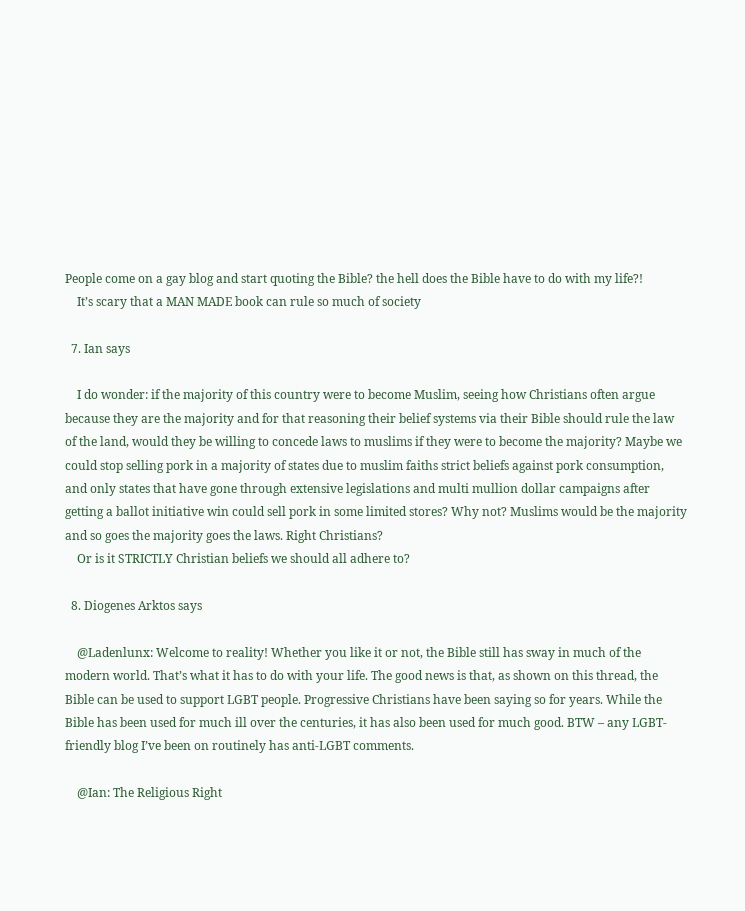People come on a gay blog and start quoting the Bible? the hell does the Bible have to do with my life?!
    It’s scary that a MAN MADE book can rule so much of society

  7. Ian says

    I do wonder: if the majority of this country were to become Muslim, seeing how Christians often argue because they are the majority and for that reasoning their belief systems via their Bible should rule the law of the land, would they be willing to concede laws to muslims if they were to become the majority? Maybe we could stop selling pork in a majority of states due to muslim faiths strict beliefs against pork consumption, and only states that have gone through extensive legislations and multi mullion dollar campaigns after getting a ballot initiative win could sell pork in some limited stores? Why not? Muslims would be the majority and so goes the majority goes the laws. Right Christians?
    Or is it STRICTLY Christian beliefs we should all adhere to?

  8. Diogenes Arktos says

    @Ladenlunx: Welcome to reality! Whether you like it or not, the Bible still has sway in much of the modern world. That’s what it has to do with your life. The good news is that, as shown on this thread, the Bible can be used to support LGBT people. Progressive Christians have been saying so for years. While the Bible has been used for much ill over the centuries, it has also been used for much good. BTW – any LGBT-friendly blog I’ve been on routinely has anti-LGBT comments.

    @Ian: The Religious Right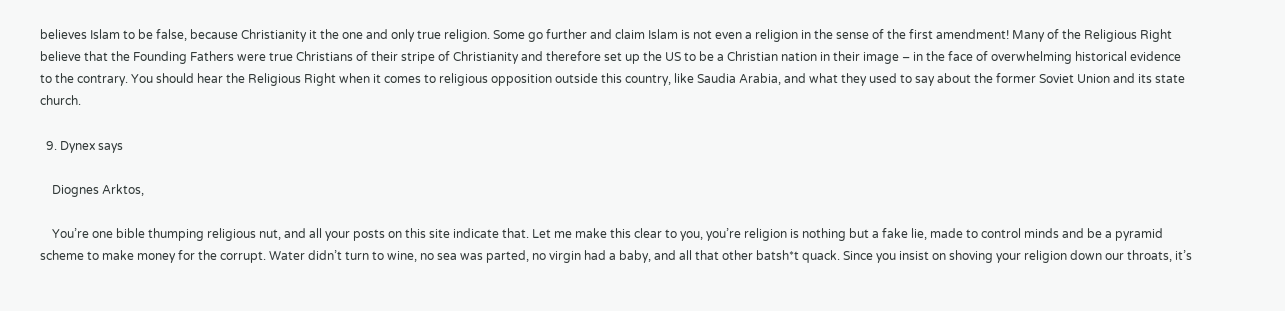believes Islam to be false, because Christianity it the one and only true religion. Some go further and claim Islam is not even a religion in the sense of the first amendment! Many of the Religious Right believe that the Founding Fathers were true Christians of their stripe of Christianity and therefore set up the US to be a Christian nation in their image – in the face of overwhelming historical evidence to the contrary. You should hear the Religious Right when it comes to religious opposition outside this country, like Saudia Arabia, and what they used to say about the former Soviet Union and its state church.

  9. Dynex says

    Diognes Arktos,

    You’re one bible thumping religious nut, and all your posts on this site indicate that. Let me make this clear to you, you’re religion is nothing but a fake lie, made to control minds and be a pyramid scheme to make money for the corrupt. Water didn’t turn to wine, no sea was parted, no virgin had a baby, and all that other batsh*t quack. Since you insist on shoving your religion down our throats, it’s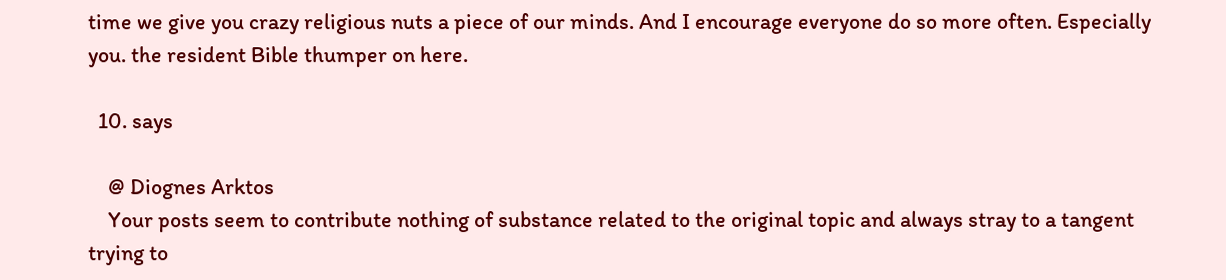time we give you crazy religious nuts a piece of our minds. And I encourage everyone do so more often. Especially you. the resident Bible thumper on here.

  10. says

    @ Diognes Arktos
    Your posts seem to contribute nothing of substance related to the original topic and always stray to a tangent trying to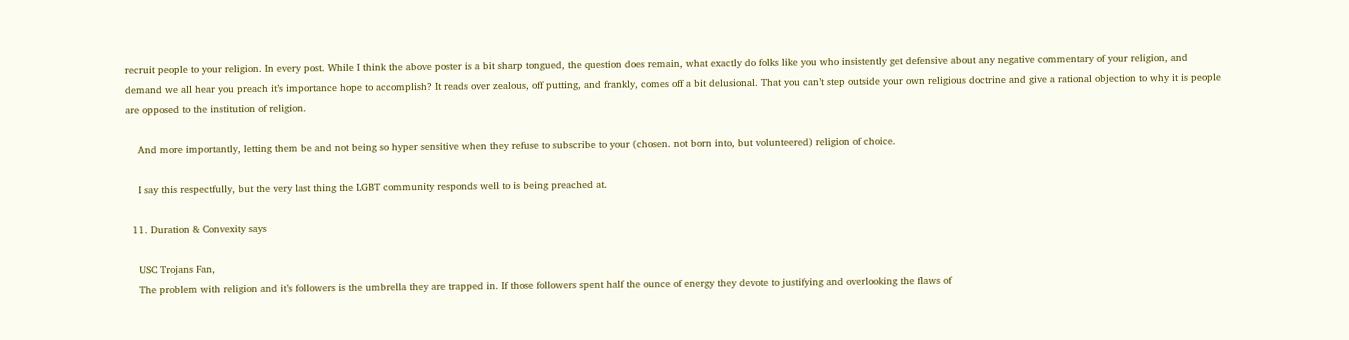recruit people to your religion. In every post. While I think the above poster is a bit sharp tongued, the question does remain, what exactly do folks like you who insistently get defensive about any negative commentary of your religion, and demand we all hear you preach it’s importance hope to accomplish? It reads over zealous, off putting, and frankly, comes off a bit delusional. That you can’t step outside your own religious doctrine and give a rational objection to why it is people are opposed to the institution of religion.

    And more importantly, letting them be and not being so hyper sensitive when they refuse to subscribe to your (chosen. not born into, but volunteered) religion of choice.

    I say this respectfully, but the very last thing the LGBT community responds well to is being preached at.

  11. Duration & Convexity says

    USC Trojans Fan,
    The problem with religion and it’s followers is the umbrella they are trapped in. If those followers spent half the ounce of energy they devote to justifying and overlooking the flaws of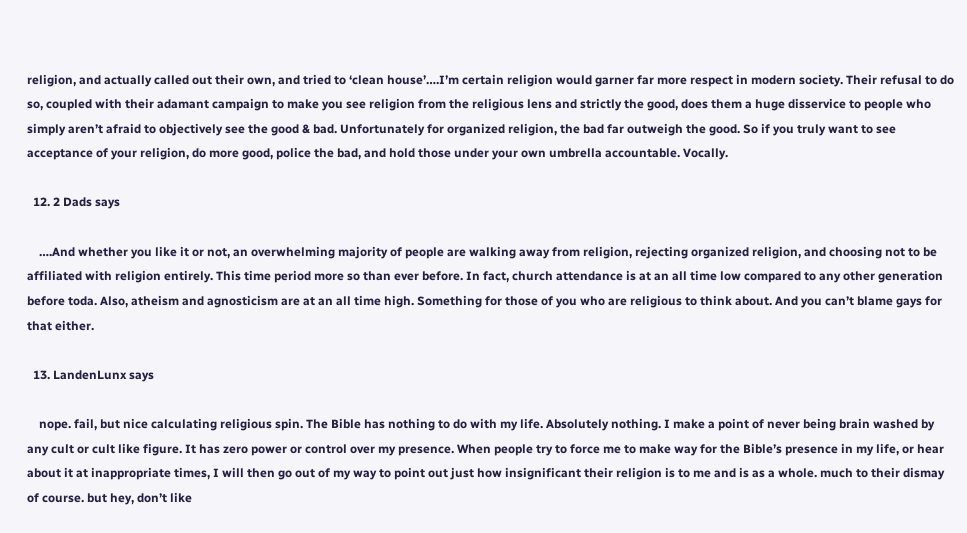religion, and actually called out their own, and tried to ‘clean house’….I’m certain religion would garner far more respect in modern society. Their refusal to do so, coupled with their adamant campaign to make you see religion from the religious lens and strictly the good, does them a huge disservice to people who simply aren’t afraid to objectively see the good & bad. Unfortunately for organized religion, the bad far outweigh the good. So if you truly want to see acceptance of your religion, do more good, police the bad, and hold those under your own umbrella accountable. Vocally.

  12. 2 Dads says

    ….And whether you like it or not, an overwhelming majority of people are walking away from religion, rejecting organized religion, and choosing not to be affiliated with religion entirely. This time period more so than ever before. In fact, church attendance is at an all time low compared to any other generation before toda. Also, atheism and agnosticism are at an all time high. Something for those of you who are religious to think about. And you can’t blame gays for that either.

  13. LandenLunx says

    nope. fail, but nice calculating religious spin. The Bible has nothing to do with my life. Absolutely nothing. I make a point of never being brain washed by any cult or cult like figure. It has zero power or control over my presence. When people try to force me to make way for the Bible’s presence in my life, or hear about it at inappropriate times, I will then go out of my way to point out just how insignificant their religion is to me and is as a whole. much to their dismay of course. but hey, don’t like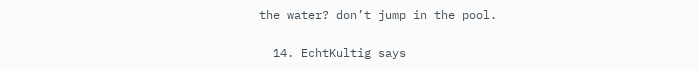the water? don’t jump in the pool.

  14. EchtKultig says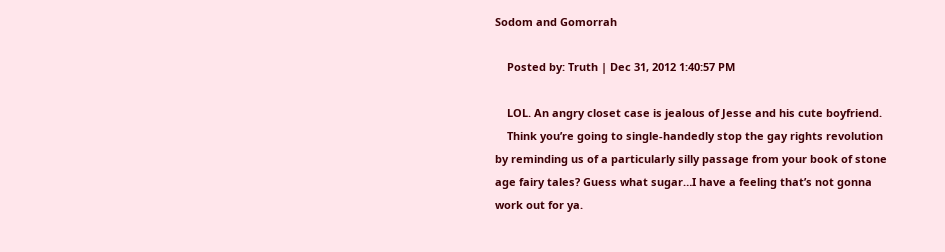Sodom and Gomorrah

    Posted by: Truth | Dec 31, 2012 1:40:57 PM

    LOL. An angry closet case is jealous of Jesse and his cute boyfriend.
    Think you’re going to single-handedly stop the gay rights revolution by reminding us of a particularly silly passage from your book of stone age fairy tales? Guess what sugar…I have a feeling that’s not gonna work out for ya.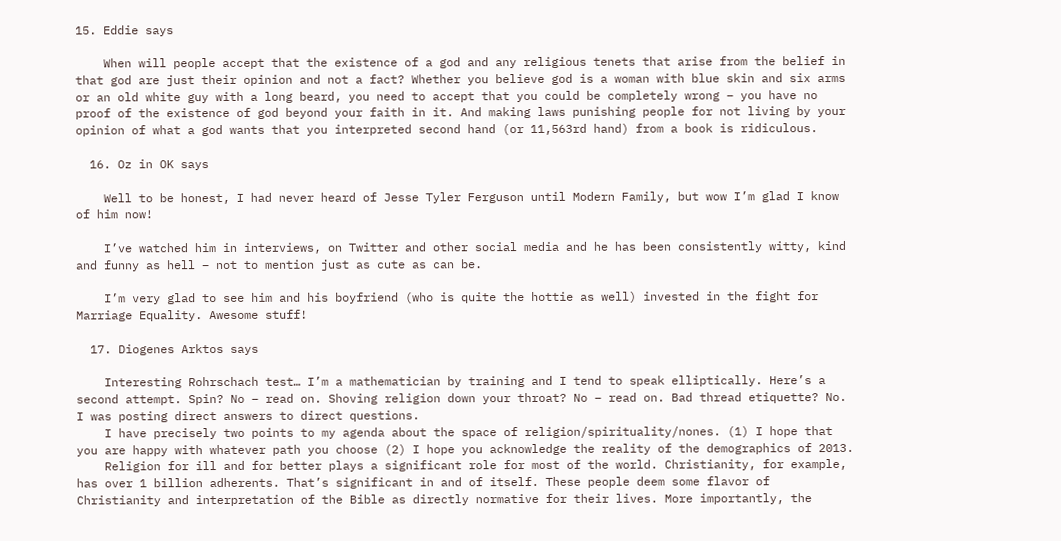15. Eddie says

    When will people accept that the existence of a god and any religious tenets that arise from the belief in that god are just their opinion and not a fact? Whether you believe god is a woman with blue skin and six arms or an old white guy with a long beard, you need to accept that you could be completely wrong – you have no proof of the existence of god beyond your faith in it. And making laws punishing people for not living by your opinion of what a god wants that you interpreted second hand (or 11,563rd hand) from a book is ridiculous.

  16. Oz in OK says

    Well to be honest, I had never heard of Jesse Tyler Ferguson until Modern Family, but wow I’m glad I know of him now!

    I’ve watched him in interviews, on Twitter and other social media and he has been consistently witty, kind and funny as hell – not to mention just as cute as can be.

    I’m very glad to see him and his boyfriend (who is quite the hottie as well) invested in the fight for Marriage Equality. Awesome stuff!

  17. Diogenes Arktos says

    Interesting Rohrschach test… I’m a mathematician by training and I tend to speak elliptically. Here’s a second attempt. Spin? No – read on. Shoving religion down your throat? No – read on. Bad thread etiquette? No. I was posting direct answers to direct questions.
    I have precisely two points to my agenda about the space of religion/spirituality/nones. (1) I hope that you are happy with whatever path you choose (2) I hope you acknowledge the reality of the demographics of 2013.
    Religion for ill and for better plays a significant role for most of the world. Christianity, for example, has over 1 billion adherents. That’s significant in and of itself. These people deem some flavor of Christianity and interpretation of the Bible as directly normative for their lives. More importantly, the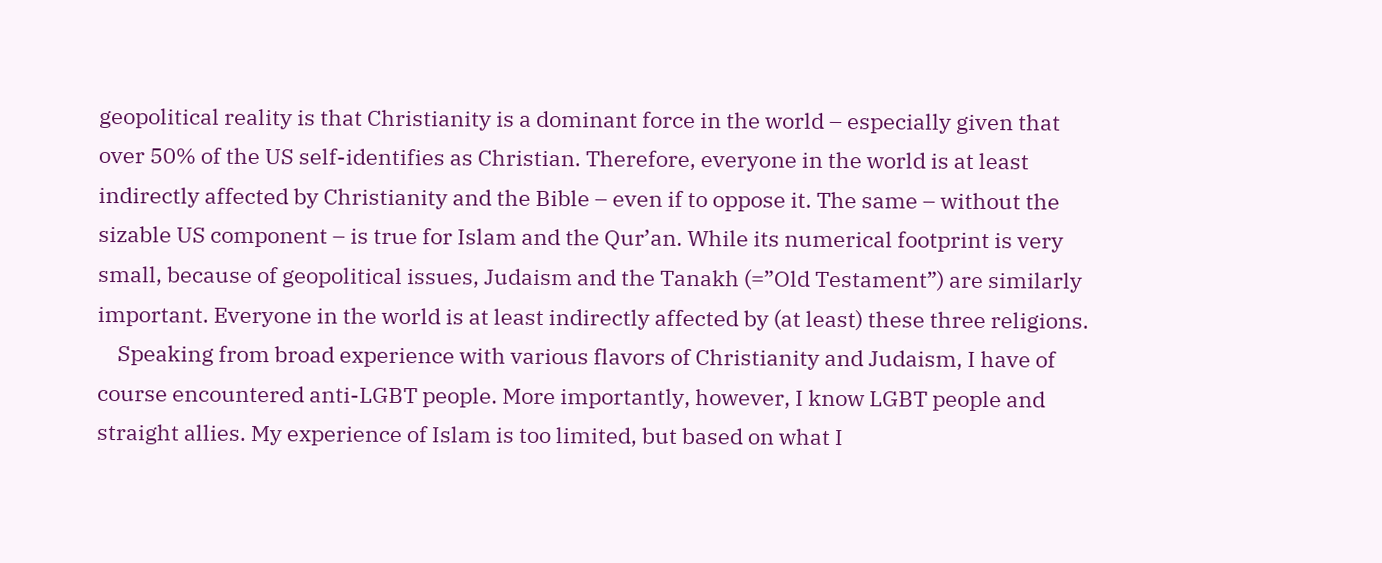geopolitical reality is that Christianity is a dominant force in the world – especially given that over 50% of the US self-identifies as Christian. Therefore, everyone in the world is at least indirectly affected by Christianity and the Bible – even if to oppose it. The same – without the sizable US component – is true for Islam and the Qur’an. While its numerical footprint is very small, because of geopolitical issues, Judaism and the Tanakh (=”Old Testament”) are similarly important. Everyone in the world is at least indirectly affected by (at least) these three religions.
    Speaking from broad experience with various flavors of Christianity and Judaism, I have of course encountered anti-LGBT people. More importantly, however, I know LGBT people and straight allies. My experience of Islam is too limited, but based on what I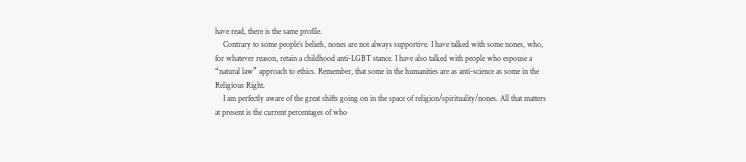have read, there is the same profile.
    Contrary to some people’s beliefs, nones are not always supportive. I have talked with some nones, who, for whatever reason, retain a childhood anti-LGBT stance. I have also talked with people who espouse a “natural law” approach to ethics. Remember, that some in the humanities are as anti-science as some in the Religious Right.
    I am perfectly aware of the great shifts going on in the space of religion/spirituality/nones. All that matters at present is the current percentages of who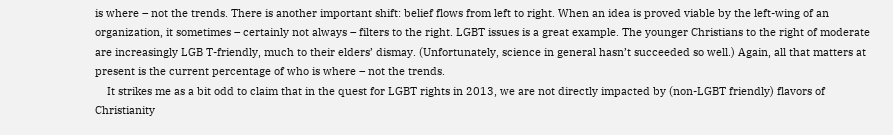is where – not the trends. There is another important shift: belief flows from left to right. When an idea is proved viable by the left-wing of an organization, it sometimes – certainly not always – filters to the right. LGBT issues is a great example. The younger Christians to the right of moderate are increasingly LGB T-friendly, much to their elders’ dismay. (Unfortunately, science in general hasn’t succeeded so well.) Again, all that matters at present is the current percentage of who is where – not the trends.
    It strikes me as a bit odd to claim that in the quest for LGBT rights in 2013, we are not directly impacted by (non-LGBT friendly) flavors of Christianity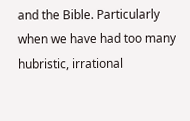and the Bible. Particularly when we have had too many hubristic, irrational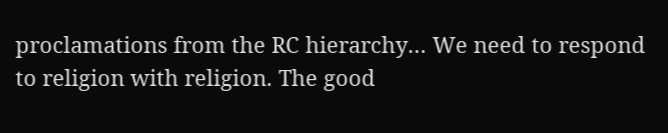proclamations from the RC hierarchy… We need to respond to religion with religion. The good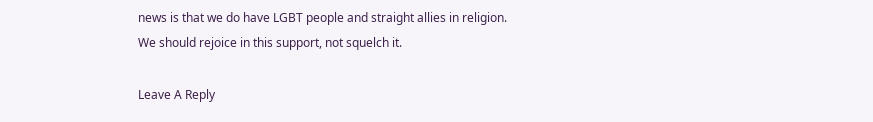news is that we do have LGBT people and straight allies in religion. We should rejoice in this support, not squelch it.

Leave A Reply